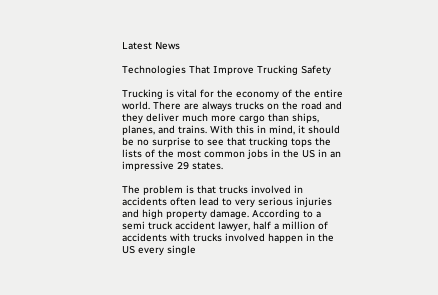Latest News

Technologies That Improve Trucking Safety

Trucking is vital for the economy of the entire world. There are always trucks on the road and they deliver much more cargo than ships, planes, and trains. With this in mind, it should be no surprise to see that trucking tops the lists of the most common jobs in the US in an impressive 29 states.

The problem is that trucks involved in accidents often lead to very serious injuries and high property damage. According to a semi truck accident lawyer, half a million of accidents with trucks involved happen in the US every single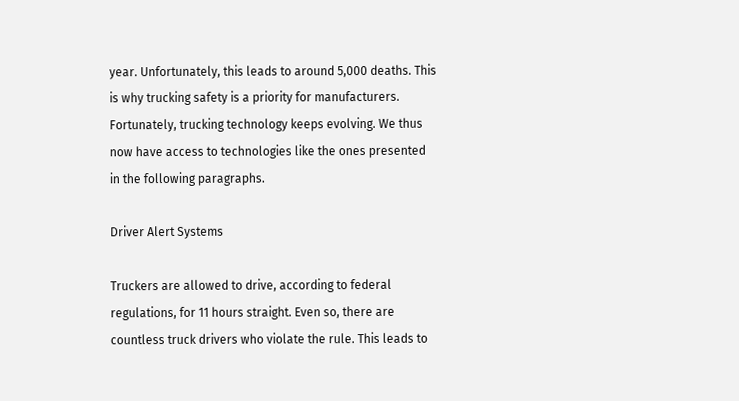year. Unfortunately, this leads to around 5,000 deaths. This is why trucking safety is a priority for manufacturers. Fortunately, trucking technology keeps evolving. We thus now have access to technologies like the ones presented in the following paragraphs.

Driver Alert Systems

Truckers are allowed to drive, according to federal regulations, for 11 hours straight. Even so, there are countless truck drivers who violate the rule. This leads to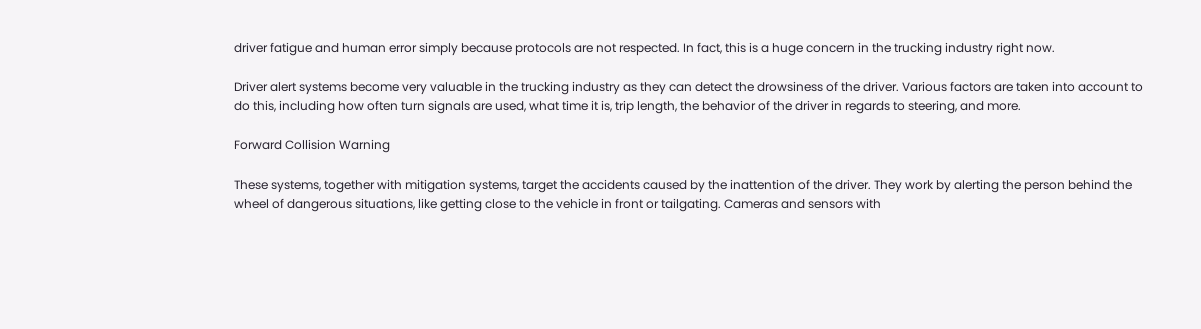driver fatigue and human error simply because protocols are not respected. In fact, this is a huge concern in the trucking industry right now.

Driver alert systems become very valuable in the trucking industry as they can detect the drowsiness of the driver. Various factors are taken into account to do this, including how often turn signals are used, what time it is, trip length, the behavior of the driver in regards to steering, and more.

Forward Collision Warning

These systems, together with mitigation systems, target the accidents caused by the inattention of the driver. They work by alerting the person behind the wheel of dangerous situations, like getting close to the vehicle in front or tailgating. Cameras and sensors with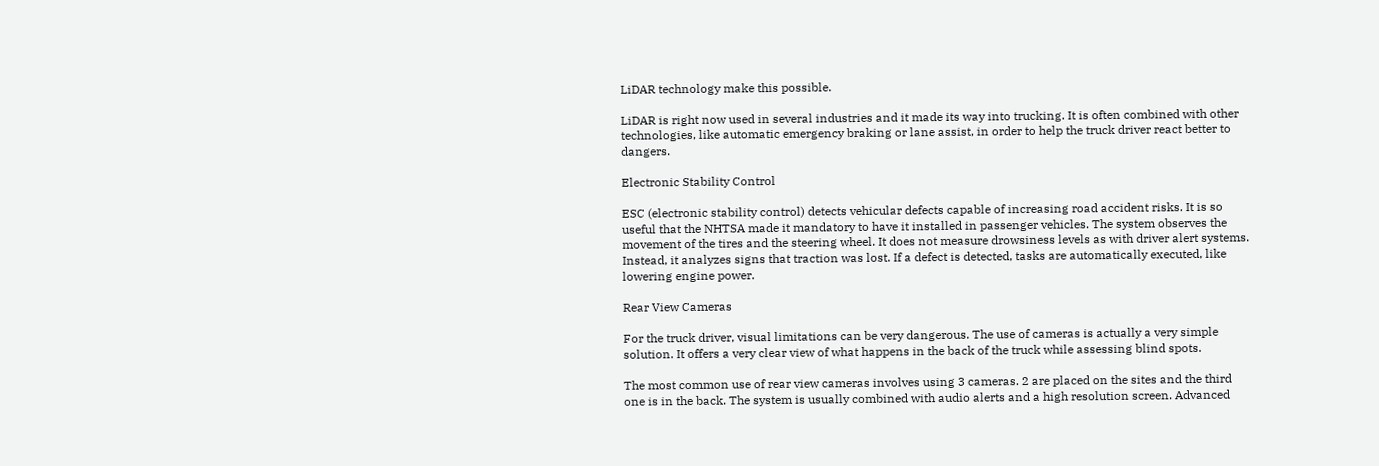LiDAR technology make this possible.

LiDAR is right now used in several industries and it made its way into trucking. It is often combined with other technologies, like automatic emergency braking or lane assist, in order to help the truck driver react better to dangers.

Electronic Stability Control

ESC (electronic stability control) detects vehicular defects capable of increasing road accident risks. It is so useful that the NHTSA made it mandatory to have it installed in passenger vehicles. The system observes the movement of the tires and the steering wheel. It does not measure drowsiness levels as with driver alert systems. Instead, it analyzes signs that traction was lost. If a defect is detected, tasks are automatically executed, like lowering engine power.

Rear View Cameras

For the truck driver, visual limitations can be very dangerous. The use of cameras is actually a very simple solution. It offers a very clear view of what happens in the back of the truck while assessing blind spots.

The most common use of rear view cameras involves using 3 cameras. 2 are placed on the sites and the third one is in the back. The system is usually combined with audio alerts and a high resolution screen. Advanced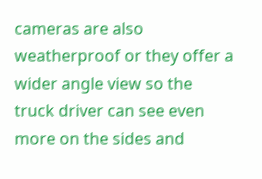cameras are also weatherproof or they offer a wider angle view so the truck driver can see even more on the sides and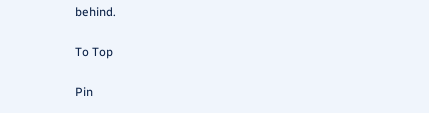behind.

To Top

Pin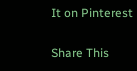It on Pinterest

Share This